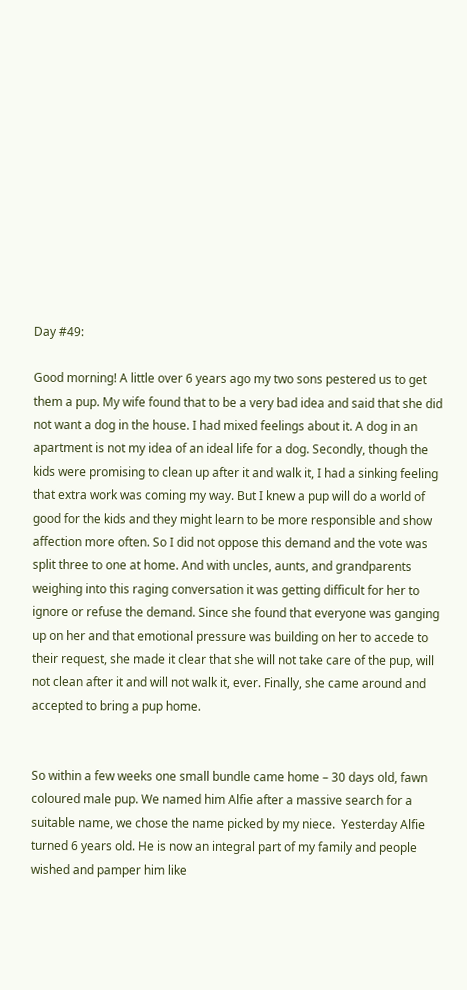Day #49:

Good morning! A little over 6 years ago my two sons pestered us to get them a pup. My wife found that to be a very bad idea and said that she did not want a dog in the house. I had mixed feelings about it. A dog in an apartment is not my idea of an ideal life for a dog. Secondly, though the kids were promising to clean up after it and walk it, I had a sinking feeling that extra work was coming my way. But I knew a pup will do a world of good for the kids and they might learn to be more responsible and show affection more often. So I did not oppose this demand and the vote was split three to one at home. And with uncles, aunts, and grandparents weighing into this raging conversation it was getting difficult for her to ignore or refuse the demand. Since she found that everyone was ganging up on her and that emotional pressure was building on her to accede to their request, she made it clear that she will not take care of the pup, will not clean after it and will not walk it, ever. Finally, she came around and accepted to bring a pup home.


So within a few weeks one small bundle came home – 30 days old, fawn coloured male pup. We named him Alfie after a massive search for a suitable name, we chose the name picked by my niece.  Yesterday Alfie turned 6 years old. He is now an integral part of my family and people wished and pamper him like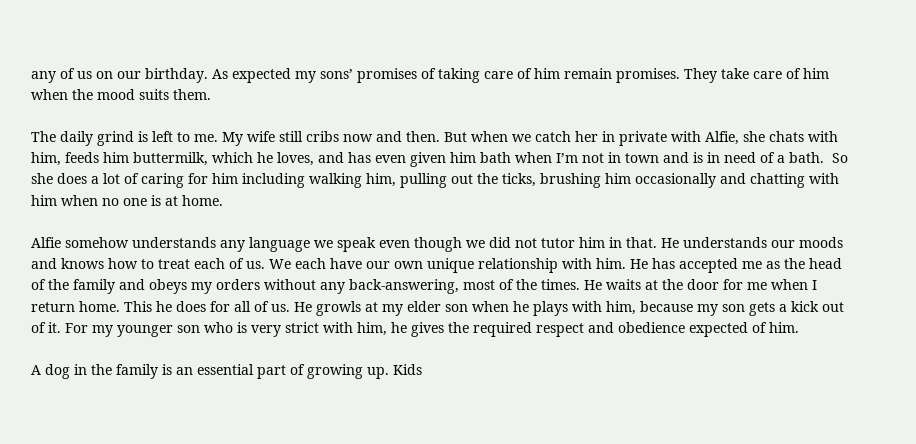any of us on our birthday. As expected my sons’ promises of taking care of him remain promises. They take care of him when the mood suits them.

The daily grind is left to me. My wife still cribs now and then. But when we catch her in private with Alfie, she chats with him, feeds him buttermilk, which he loves, and has even given him bath when I’m not in town and is in need of a bath.  So she does a lot of caring for him including walking him, pulling out the ticks, brushing him occasionally and chatting with him when no one is at home.

Alfie somehow understands any language we speak even though we did not tutor him in that. He understands our moods and knows how to treat each of us. We each have our own unique relationship with him. He has accepted me as the head of the family and obeys my orders without any back-answering, most of the times. He waits at the door for me when I return home. This he does for all of us. He growls at my elder son when he plays with him, because my son gets a kick out of it. For my younger son who is very strict with him, he gives the required respect and obedience expected of him.

A dog in the family is an essential part of growing up. Kids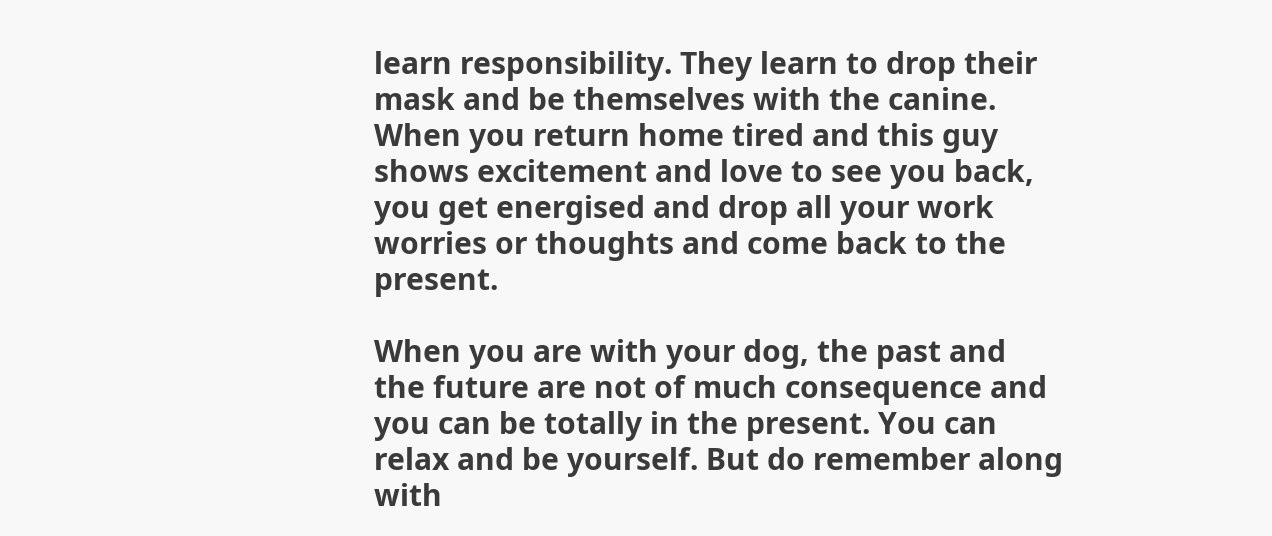learn responsibility. They learn to drop their mask and be themselves with the canine. When you return home tired and this guy shows excitement and love to see you back, you get energised and drop all your work worries or thoughts and come back to the present.

When you are with your dog, the past and the future are not of much consequence and you can be totally in the present. You can relax and be yourself. But do remember along with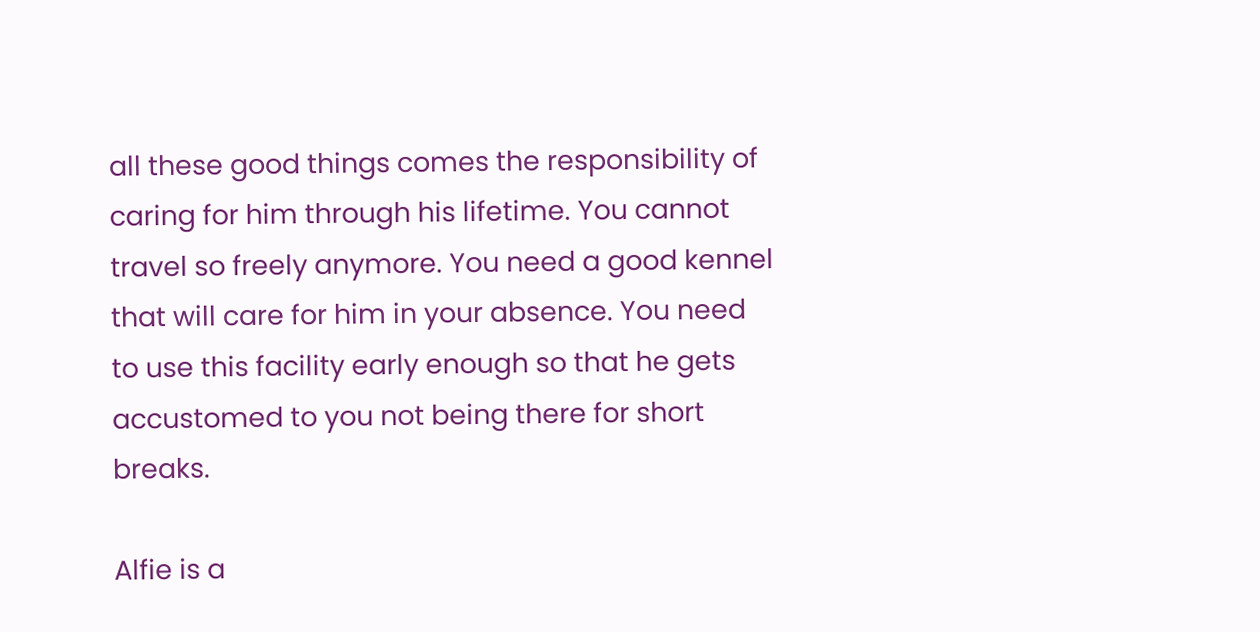all these good things comes the responsibility of caring for him through his lifetime. You cannot travel so freely anymore. You need a good kennel that will care for him in your absence. You need to use this facility early enough so that he gets accustomed to you not being there for short breaks.

Alfie is a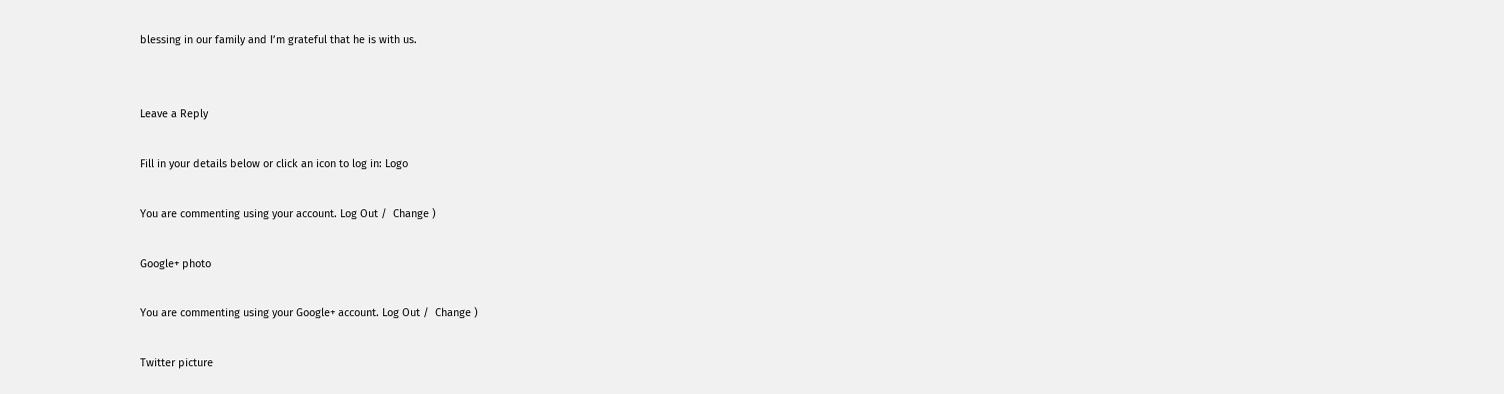blessing in our family and I’m grateful that he is with us.


Leave a Reply

Fill in your details below or click an icon to log in: Logo

You are commenting using your account. Log Out /  Change )

Google+ photo

You are commenting using your Google+ account. Log Out /  Change )

Twitter picture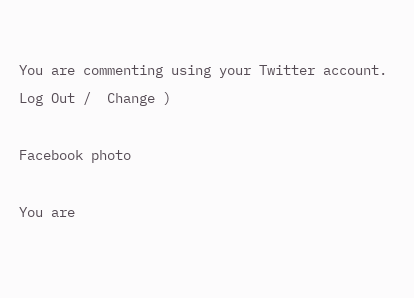You are commenting using your Twitter account. Log Out /  Change )

Facebook photo

You are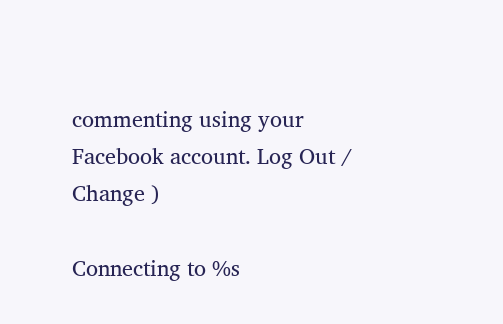commenting using your Facebook account. Log Out /  Change )

Connecting to %s